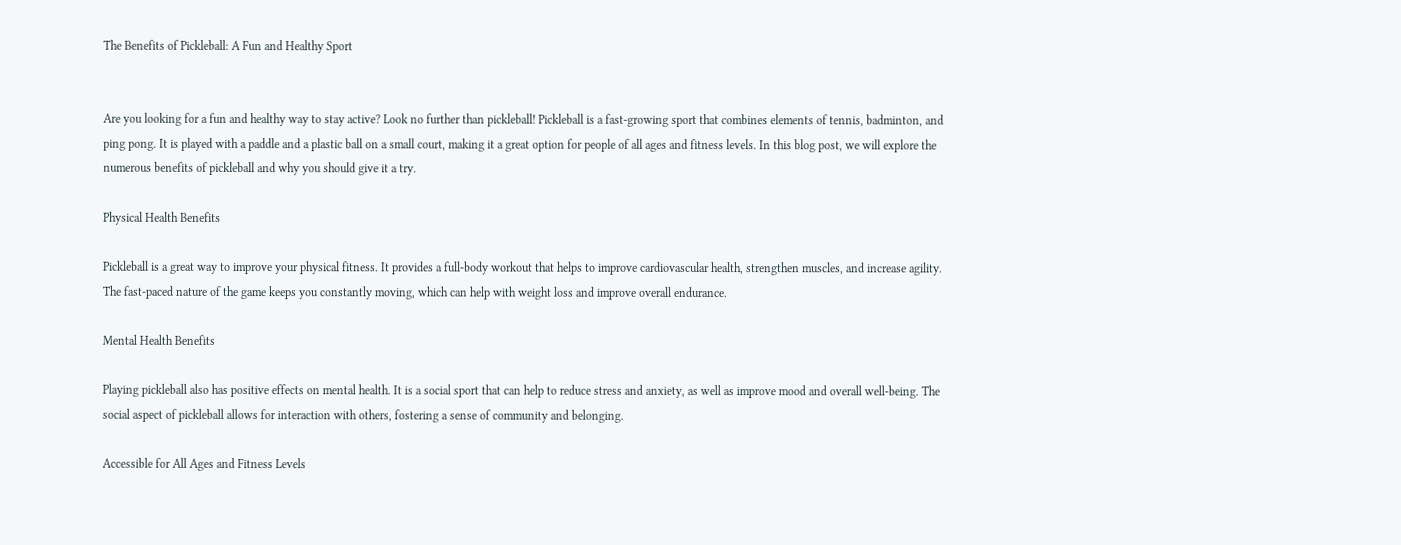The Benefits of Pickleball: A Fun and Healthy Sport


Are you looking for a fun and healthy way to stay active? Look no further than pickleball! Pickleball is a fast-growing sport that combines elements of tennis, badminton, and ping pong. It is played with a paddle and a plastic ball on a small court, making it a great option for people of all ages and fitness levels. In this blog post, we will explore the numerous benefits of pickleball and why you should give it a try.

Physical Health Benefits

Pickleball is a great way to improve your physical fitness. It provides a full-body workout that helps to improve cardiovascular health, strengthen muscles, and increase agility. The fast-paced nature of the game keeps you constantly moving, which can help with weight loss and improve overall endurance.

Mental Health Benefits

Playing pickleball also has positive effects on mental health. It is a social sport that can help to reduce stress and anxiety, as well as improve mood and overall well-being. The social aspect of pickleball allows for interaction with others, fostering a sense of community and belonging.

Accessible for All Ages and Fitness Levels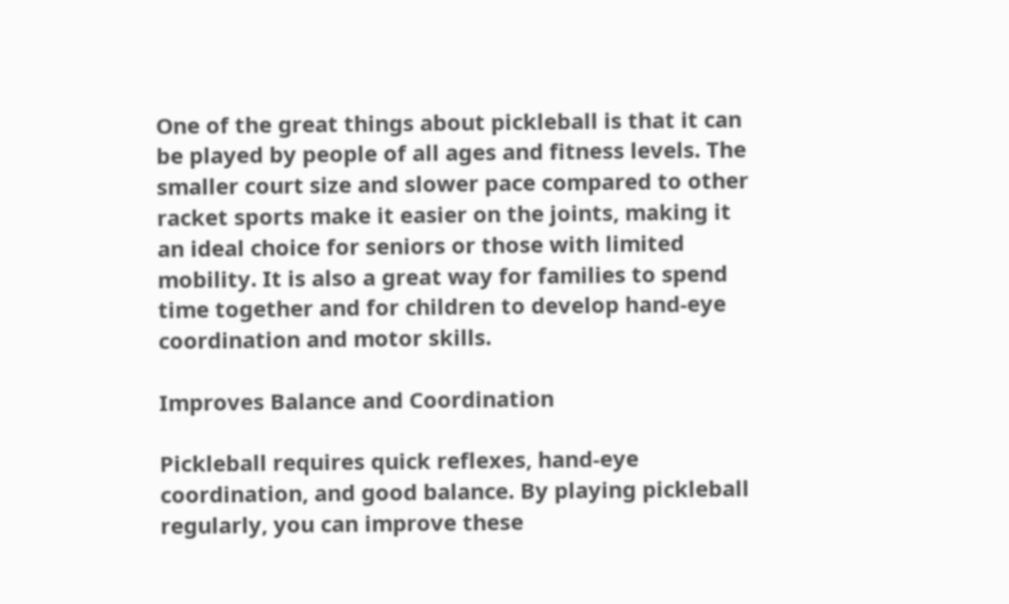One of the great things about pickleball is that it can be played by people of all ages and fitness levels. The smaller court size and slower pace compared to other racket sports make it easier on the joints, making it an ideal choice for seniors or those with limited mobility. It is also a great way for families to spend time together and for children to develop hand-eye coordination and motor skills.

Improves Balance and Coordination

Pickleball requires quick reflexes, hand-eye coordination, and good balance. By playing pickleball regularly, you can improve these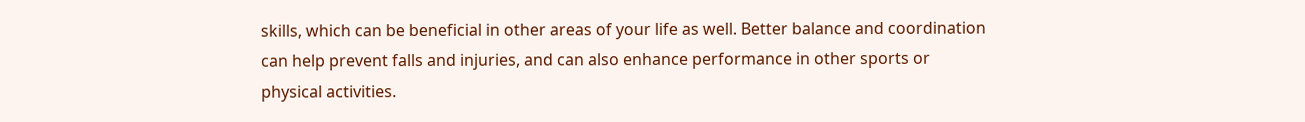skills, which can be beneficial in other areas of your life as well. Better balance and coordination can help prevent falls and injuries, and can also enhance performance in other sports or physical activities.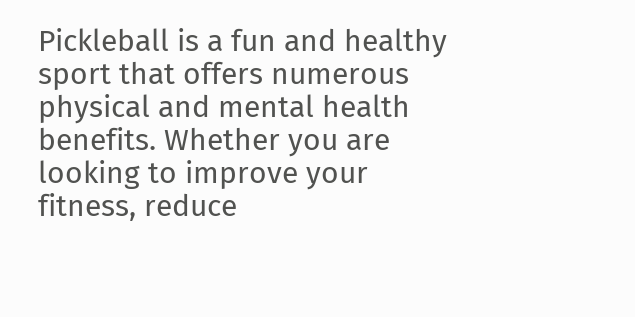Pickleball is a fun and healthy sport that offers numerous physical and mental health benefits. Whether you are looking to improve your fitness, reduce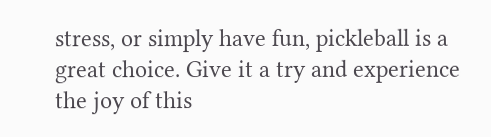stress, or simply have fun, pickleball is a great choice. Give it a try and experience the joy of this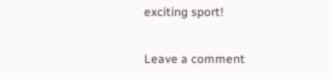exciting sport!

Leave a comment